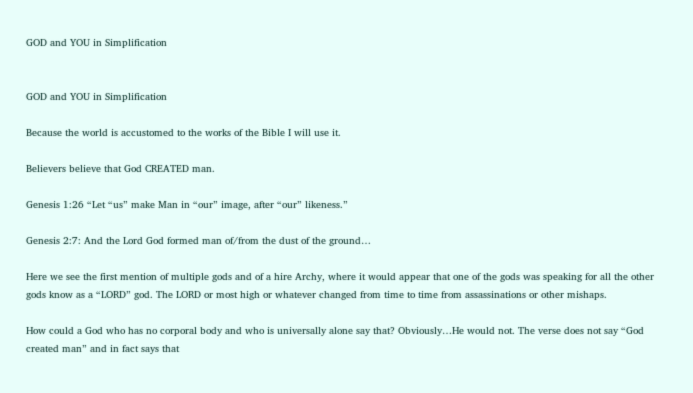GOD and YOU in Simplification


GOD and YOU in Simplification

Because the world is accustomed to the works of the Bible I will use it.

Believers believe that God CREATED man.

Genesis 1:26 “Let “us” make Man in “our” image, after “our” likeness.”

Genesis 2:7: And the Lord God formed man of/from the dust of the ground…

Here we see the first mention of multiple gods and of a hire Archy, where it would appear that one of the gods was speaking for all the other gods know as a “LORD” god. The LORD or most high or whatever changed from time to time from assassinations or other mishaps.

How could a God who has no corporal body and who is universally alone say that? Obviously…He would not. The verse does not say “God created man” and in fact says that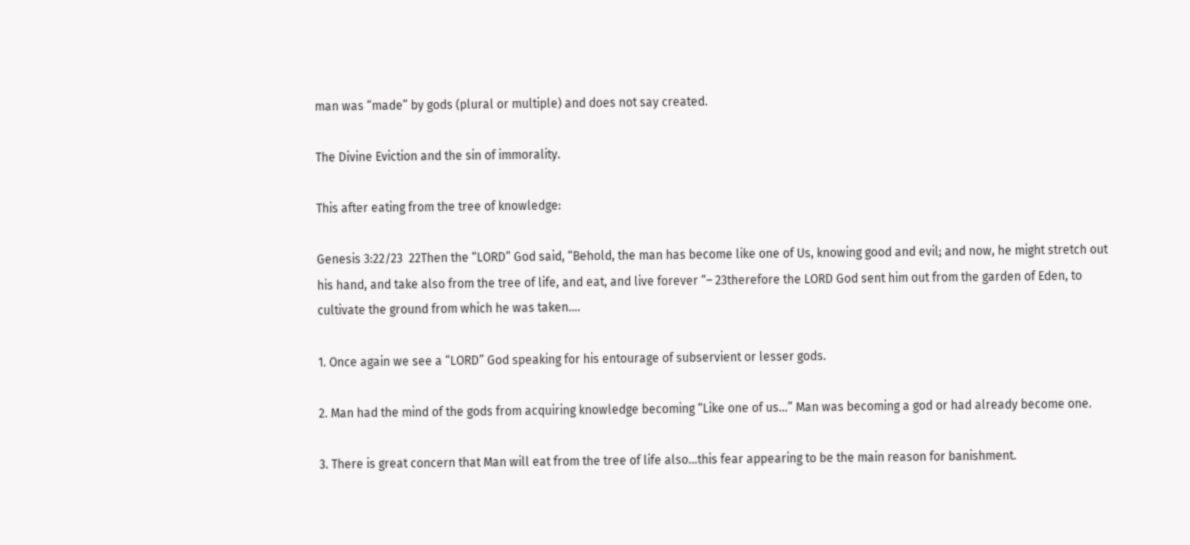man was “made” by gods (plural or multiple) and does not say created.

The Divine Eviction and the sin of immorality.

This after eating from the tree of knowledge:

Genesis 3:22/23  22Then the “LORD” God said, “Behold, the man has become like one of Us, knowing good and evil; and now, he might stretch out his hand, and take also from the tree of life, and eat, and live forever “– 23therefore the LORD God sent him out from the garden of Eden, to cultivate the ground from which he was taken.…

1. Once again we see a “LORD” God speaking for his entourage of subservient or lesser gods.

2. Man had the mind of the gods from acquiring knowledge becoming “Like one of us…” Man was becoming a god or had already become one.

3. There is great concern that Man will eat from the tree of life also…this fear appearing to be the main reason for banishment.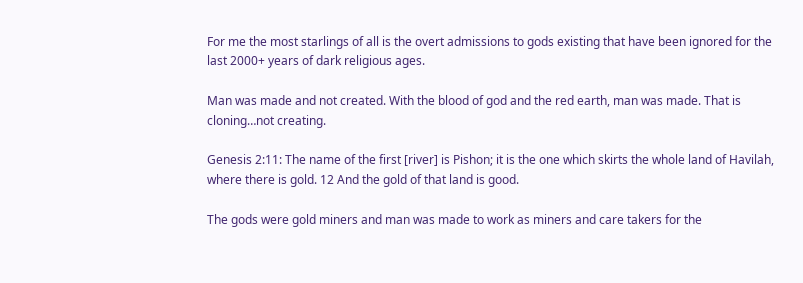For me the most starlings of all is the overt admissions to gods existing that have been ignored for the last 2000+ years of dark religious ages.

Man was made and not created. With the blood of god and the red earth, man was made. That is cloning…not creating.

Genesis 2:11: The name of the first [river] is Pishon; it is the one which skirts the whole land of Havilah, where there is gold. 12 And the gold of that land is good.

The gods were gold miners and man was made to work as miners and care takers for the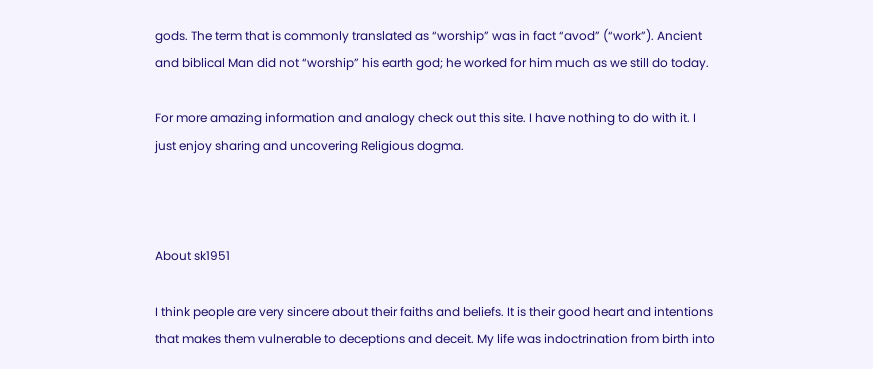gods. The term that is commonly translated as “worship” was in fact “avod” (“work”). Ancient and biblical Man did not “worship” his earth god; he worked for him much as we still do today.

For more amazing information and analogy check out this site. I have nothing to do with it. I just enjoy sharing and uncovering Religious dogma.



About sk1951

I think people are very sincere about their faiths and beliefs. It is their good heart and intentions that makes them vulnerable to deceptions and deceit. My life was indoctrination from birth into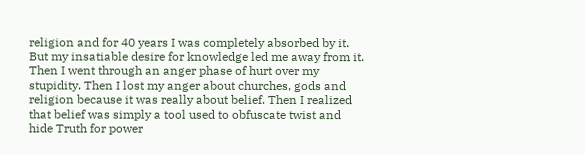religion and for 40 years I was completely absorbed by it. But my insatiable desire for knowledge led me away from it. Then I went through an anger phase of hurt over my stupidity. Then I lost my anger about churches, gods and religion because it was really about belief. Then I realized that belief was simply a tool used to obfuscate twist and hide Truth for power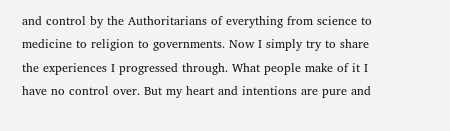and control by the Authoritarians of everything from science to medicine to religion to governments. Now I simply try to share the experiences I progressed through. What people make of it I have no control over. But my heart and intentions are pure and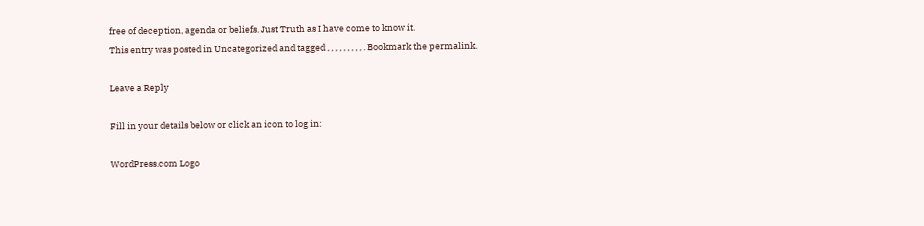free of deception, agenda or beliefs. Just Truth as I have come to know it.
This entry was posted in Uncategorized and tagged , , , , , , , , , . Bookmark the permalink.

Leave a Reply

Fill in your details below or click an icon to log in:

WordPress.com Logo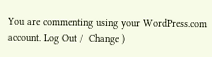You are commenting using your WordPress.com account. Log Out /  Change )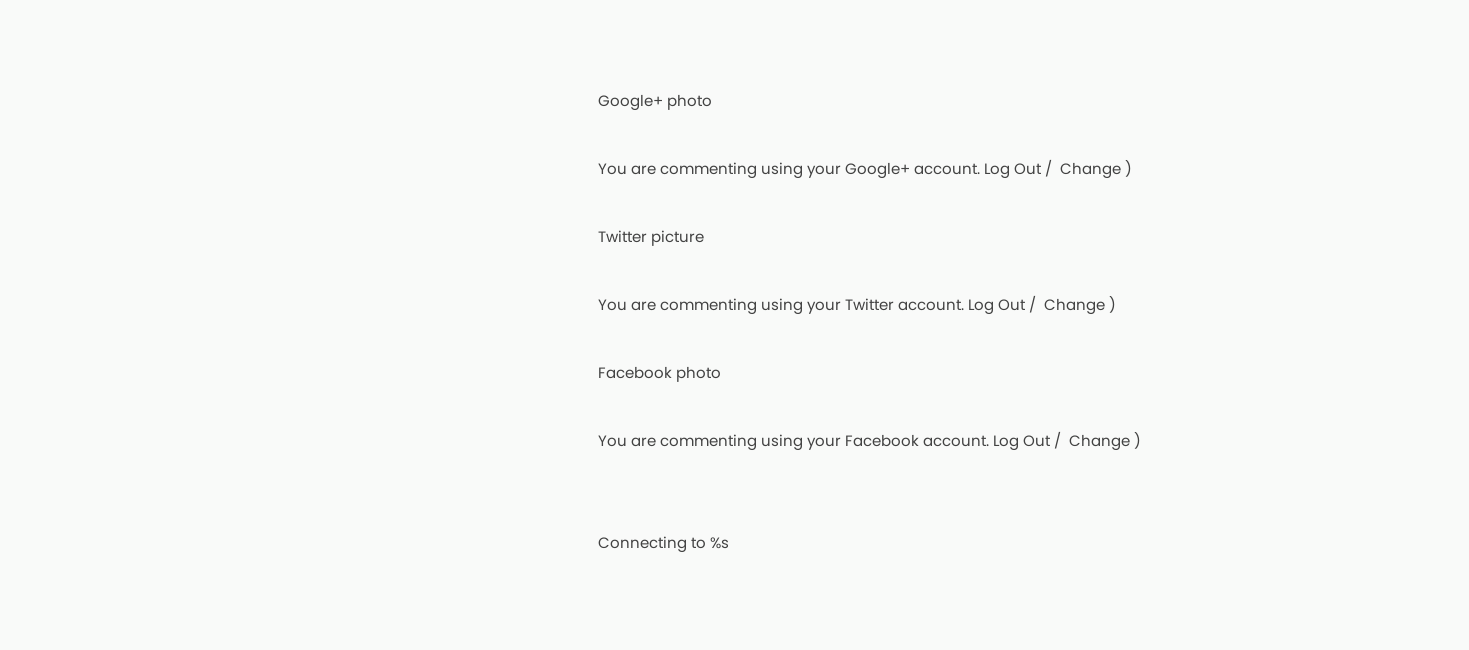Google+ photo

You are commenting using your Google+ account. Log Out /  Change )

Twitter picture

You are commenting using your Twitter account. Log Out /  Change )

Facebook photo

You are commenting using your Facebook account. Log Out /  Change )


Connecting to %s